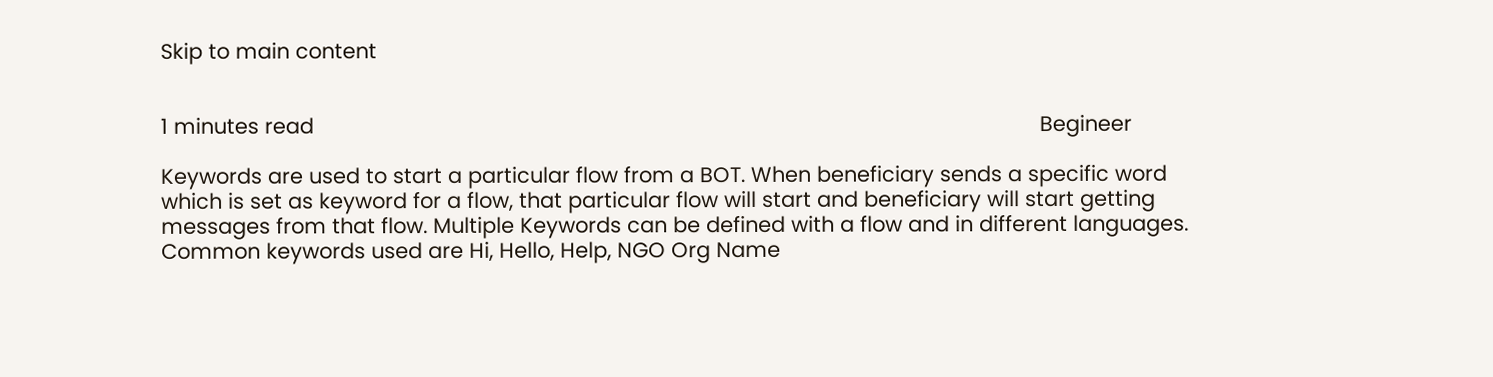Skip to main content


1 minutes read                                                                                                                         Begineer

Keywords are used to start a particular flow from a BOT. When beneficiary sends a specific word which is set as keyword for a flow, that particular flow will start and beneficiary will start getting messages from that flow. Multiple Keywords can be defined with a flow and in different languages. Common keywords used are Hi, Hello, Help, NGO Org Name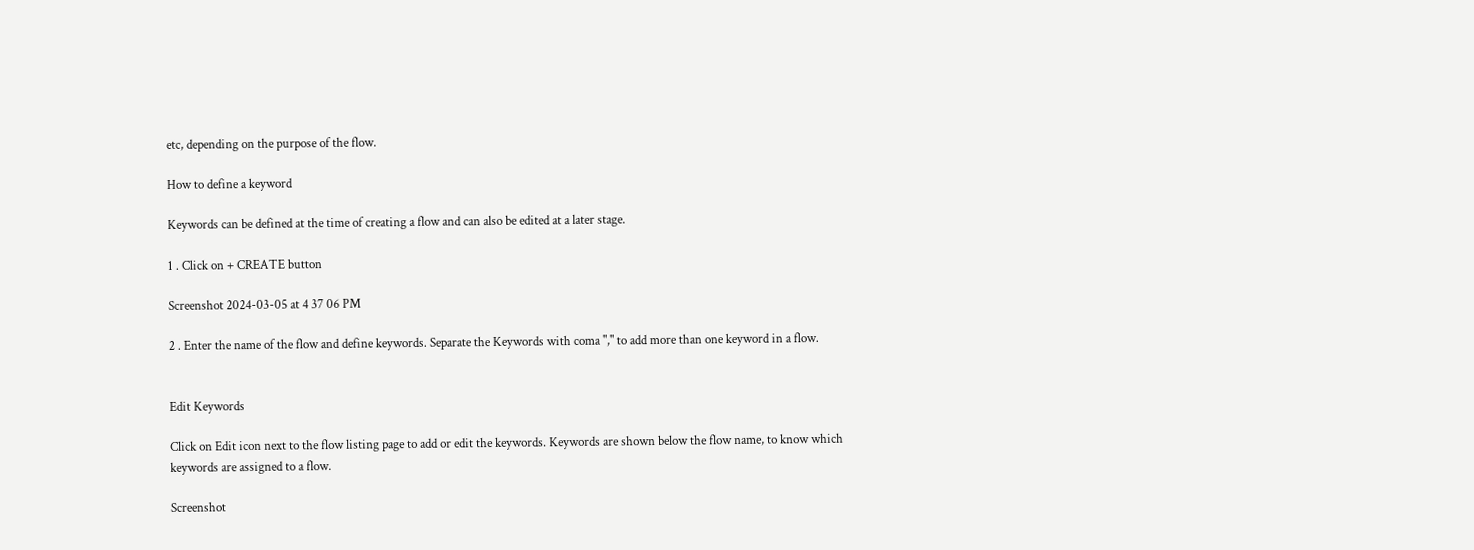etc, depending on the purpose of the flow.

How to define a keyword

Keywords can be defined at the time of creating a flow and can also be edited at a later stage.

1 . Click on + CREATE button

Screenshot 2024-03-05 at 4 37 06 PM

2 . Enter the name of the flow and define keywords. Separate the Keywords with coma "," to add more than one keyword in a flow.


Edit Keywords

Click on Edit icon next to the flow listing page to add or edit the keywords. Keywords are shown below the flow name, to know which keywords are assigned to a flow.

Screenshot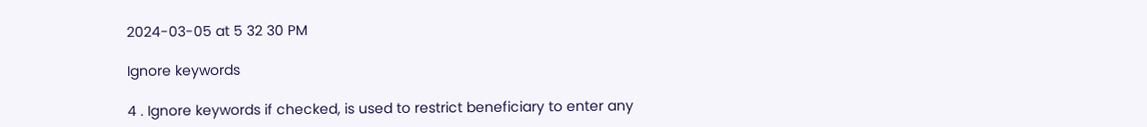2024-03-05 at 5 32 30 PM

Ignore keywords

4 . Ignore keywords if checked, is used to restrict beneficiary to enter any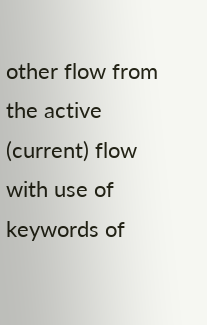other flow from the active (current) flow with use of keywords of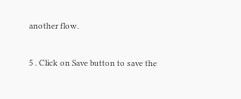another flow.


5 . Click on Save button to save the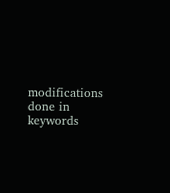modifications done in keywords